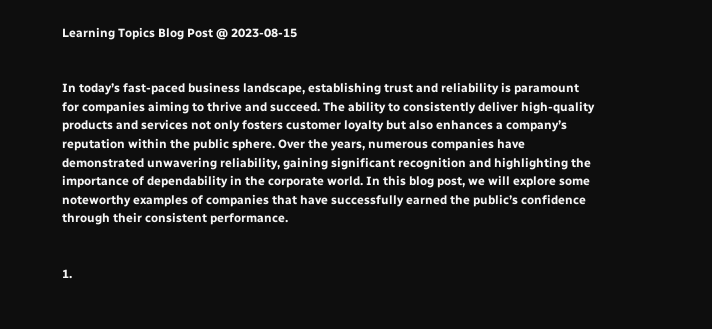Learning Topics Blog Post @ 2023-08-15


In today’s fast-paced business landscape, establishing trust and reliability is paramount for companies aiming to thrive and succeed. The ability to consistently deliver high-quality products and services not only fosters customer loyalty but also enhances a company’s reputation within the public sphere. Over the years, numerous companies have demonstrated unwavering reliability, gaining significant recognition and highlighting the importance of dependability in the corporate world. In this blog post, we will explore some noteworthy examples of companies that have successfully earned the public’s confidence through their consistent performance.


1.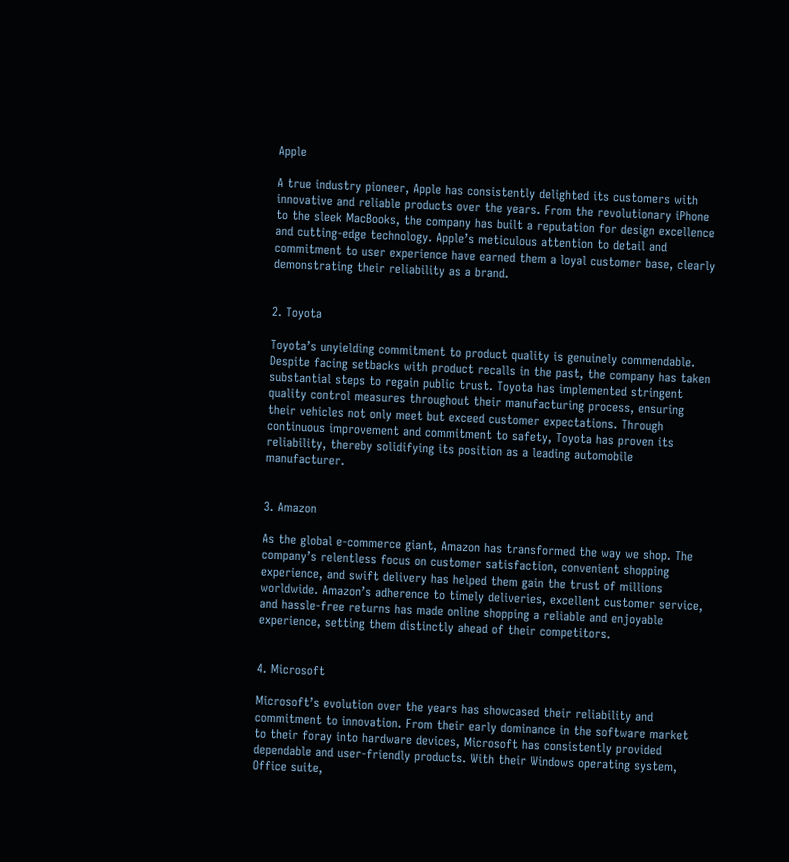Apple

A true industry pioneer, Apple has consistently delighted its customers with innovative and reliable products over the years. From the revolutionary iPhone to the sleek MacBooks, the company has built a reputation for design excellence and cutting-edge technology. Apple’s meticulous attention to detail and commitment to user experience have earned them a loyal customer base, clearly demonstrating their reliability as a brand.


2. Toyota

Toyota’s unyielding commitment to product quality is genuinely commendable. Despite facing setbacks with product recalls in the past, the company has taken substantial steps to regain public trust. Toyota has implemented stringent quality control measures throughout their manufacturing process, ensuring their vehicles not only meet but exceed customer expectations. Through continuous improvement and commitment to safety, Toyota has proven its reliability, thereby solidifying its position as a leading automobile manufacturer.


3. Amazon

As the global e-commerce giant, Amazon has transformed the way we shop. The company’s relentless focus on customer satisfaction, convenient shopping experience, and swift delivery has helped them gain the trust of millions worldwide. Amazon’s adherence to timely deliveries, excellent customer service, and hassle-free returns has made online shopping a reliable and enjoyable experience, setting them distinctly ahead of their competitors.


4. Microsoft

Microsoft’s evolution over the years has showcased their reliability and commitment to innovation. From their early dominance in the software market to their foray into hardware devices, Microsoft has consistently provided dependable and user-friendly products. With their Windows operating system, Office suite,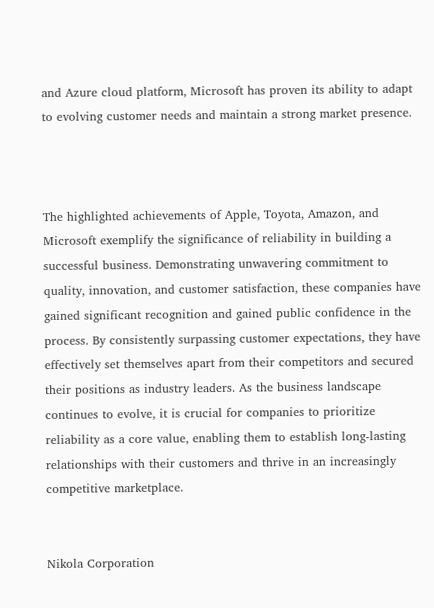and Azure cloud platform, Microsoft has proven its ability to adapt to evolving customer needs and maintain a strong market presence.



The highlighted achievements of Apple, Toyota, Amazon, and Microsoft exemplify the significance of reliability in building a successful business. Demonstrating unwavering commitment to quality, innovation, and customer satisfaction, these companies have gained significant recognition and gained public confidence in the process. By consistently surpassing customer expectations, they have effectively set themselves apart from their competitors and secured their positions as industry leaders. As the business landscape continues to evolve, it is crucial for companies to prioritize reliability as a core value, enabling them to establish long-lasting relationships with their customers and thrive in an increasingly competitive marketplace.


Nikola Corporation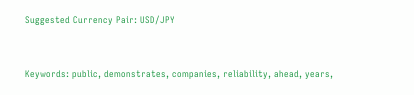Suggested Currency Pair: USD/JPY


Keywords: public, demonstrates, companies, reliability, ahead, years,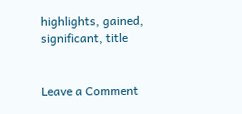highlights, gained, significant, title


Leave a Comment